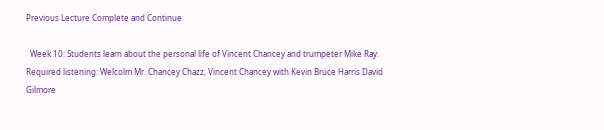Previous Lecture Complete and Continue

  Week 10: Students learn about the personal life of Vincent Chancey and trumpeter Mike Ray. Required listening: Welcolm Mr. Chancey Chazz, Vincent Chancey with Kevin Bruce Harris David Gilmore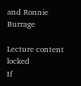and Ronnie Burrage

Lecture content locked
If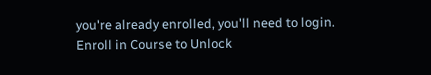you're already enrolled, you'll need to login.
Enroll in Course to Unlock